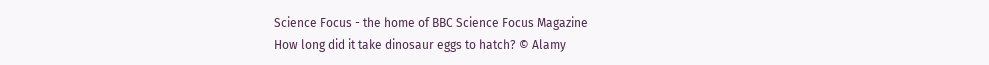Science Focus - the home of BBC Science Focus Magazine
How long did it take dinosaur eggs to hatch? © Alamy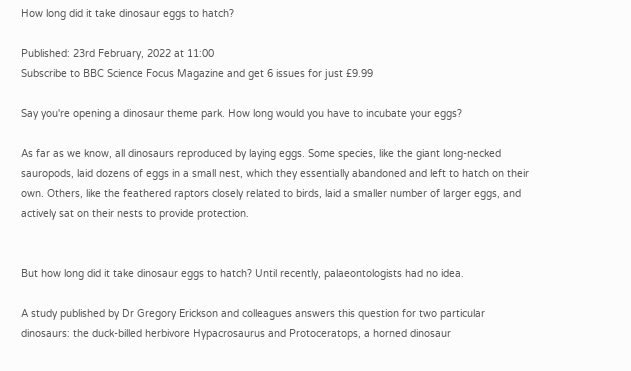How long did it take dinosaur eggs to hatch?

Published: 23rd February, 2022 at 11:00
Subscribe to BBC Science Focus Magazine and get 6 issues for just £9.99

Say you're opening a dinosaur theme park. How long would you have to incubate your eggs?

As far as we know, all dinosaurs reproduced by laying eggs. Some species, like the giant long-necked sauropods, laid dozens of eggs in a small nest, which they essentially abandoned and left to hatch on their own. Others, like the feathered raptors closely related to birds, laid a smaller number of larger eggs, and actively sat on their nests to provide protection.


But how long did it take dinosaur eggs to hatch? Until recently, palaeontologists had no idea.

A study published by Dr Gregory Erickson and colleagues answers this question for two particular dinosaurs: the duck-billed herbivore Hypacrosaurus and Protoceratops, a horned dinosaur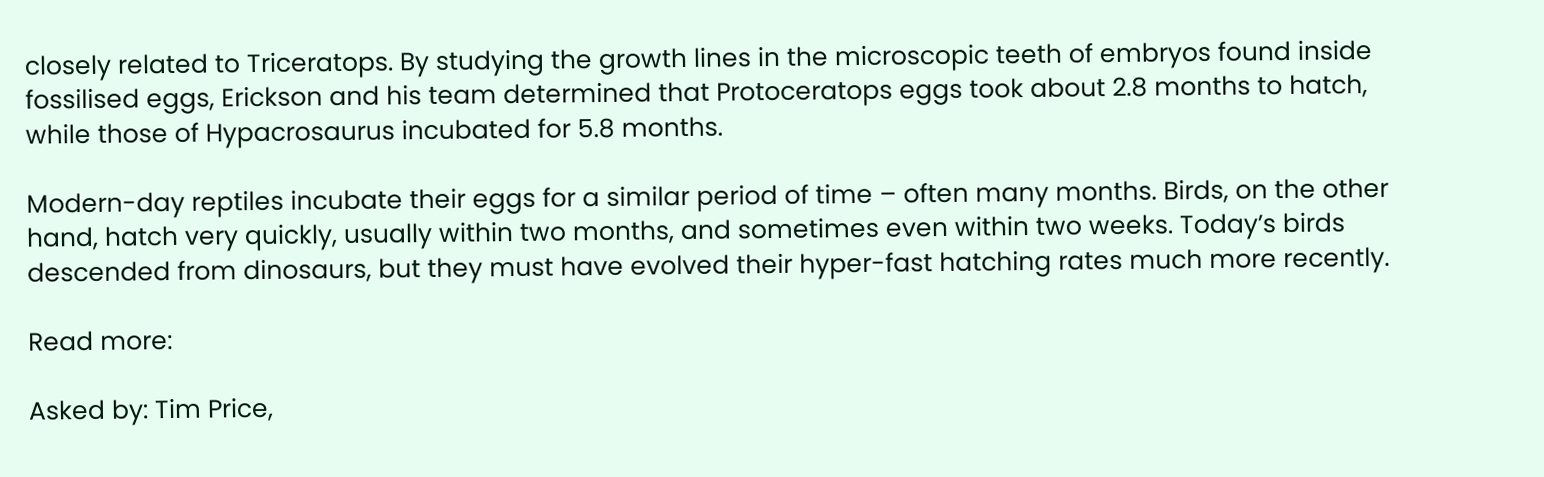closely related to Triceratops. By studying the growth lines in the microscopic teeth of embryos found inside fossilised eggs, Erickson and his team determined that Protoceratops eggs took about 2.8 months to hatch, while those of Hypacrosaurus incubated for 5.8 months.

Modern-day reptiles incubate their eggs for a similar period of time – often many months. Birds, on the other hand, hatch very quickly, usually within two months, and sometimes even within two weeks. Today’s birds descended from dinosaurs, but they must have evolved their hyper-fast hatching rates much more recently.

Read more:

Asked by: Tim Price,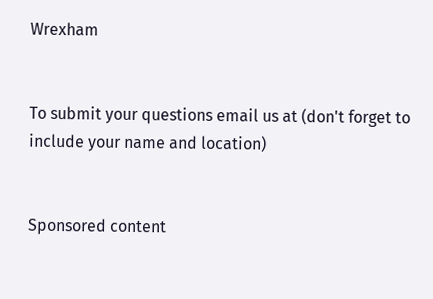Wrexham


To submit your questions email us at (don't forget to include your name and location)


Sponsored content